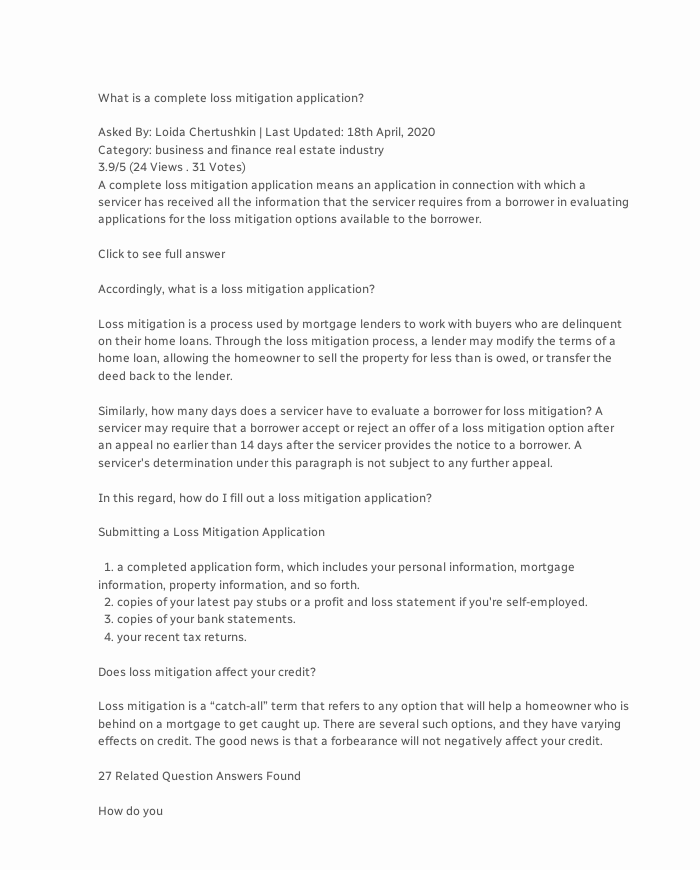What is a complete loss mitigation application?

Asked By: Loida Chertushkin | Last Updated: 18th April, 2020
Category: business and finance real estate industry
3.9/5 (24 Views . 31 Votes)
A complete loss mitigation application means an application in connection with which a servicer has received all the information that the servicer requires from a borrower in evaluating applications for the loss mitigation options available to the borrower.

Click to see full answer

Accordingly, what is a loss mitigation application?

Loss mitigation is a process used by mortgage lenders to work with buyers who are delinquent on their home loans. Through the loss mitigation process, a lender may modify the terms of a home loan, allowing the homeowner to sell the property for less than is owed, or transfer the deed back to the lender.

Similarly, how many days does a servicer have to evaluate a borrower for loss mitigation? A servicer may require that a borrower accept or reject an offer of a loss mitigation option after an appeal no earlier than 14 days after the servicer provides the notice to a borrower. A servicer's determination under this paragraph is not subject to any further appeal.

In this regard, how do I fill out a loss mitigation application?

Submitting a Loss Mitigation Application

  1. a completed application form, which includes your personal information, mortgage information, property information, and so forth.
  2. copies of your latest pay stubs or a profit and loss statement if you're self-employed.
  3. copies of your bank statements.
  4. your recent tax returns.

Does loss mitigation affect your credit?

Loss mitigation is a “catch-all” term that refers to any option that will help a homeowner who is behind on a mortgage to get caught up. There are several such options, and they have varying effects on credit. The good news is that a forbearance will not negatively affect your credit.

27 Related Question Answers Found

How do you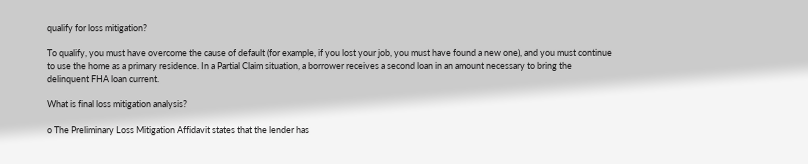qualify for loss mitigation?

To qualify, you must have overcome the cause of default (for example, if you lost your job, you must have found a new one), and you must continue to use the home as a primary residence. In a Partial Claim situation, a borrower receives a second loan in an amount necessary to bring the delinquent FHA loan current.

What is final loss mitigation analysis?

o The Preliminary Loss Mitigation Affidavit states that the lender has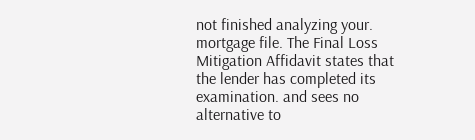not finished analyzing your. mortgage file. The Final Loss Mitigation Affidavit states that the lender has completed its examination. and sees no alternative to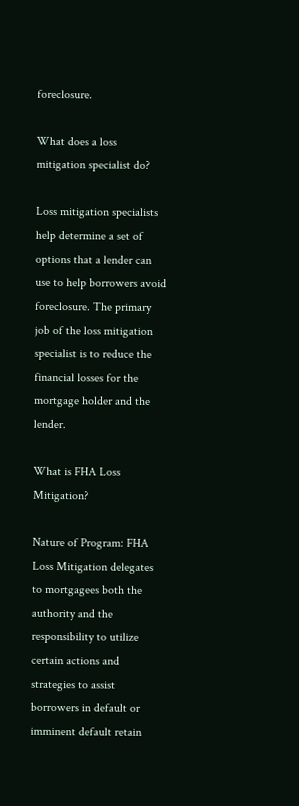foreclosure.

What does a loss mitigation specialist do?

Loss mitigation specialists help determine a set of options that a lender can use to help borrowers avoid foreclosure. The primary job of the loss mitigation specialist is to reduce the financial losses for the mortgage holder and the lender.

What is FHA Loss Mitigation?

Nature of Program: FHA Loss Mitigation delegates to mortgagees both the authority and the responsibility to utilize certain actions and strategies to assist borrowers in default or imminent default retain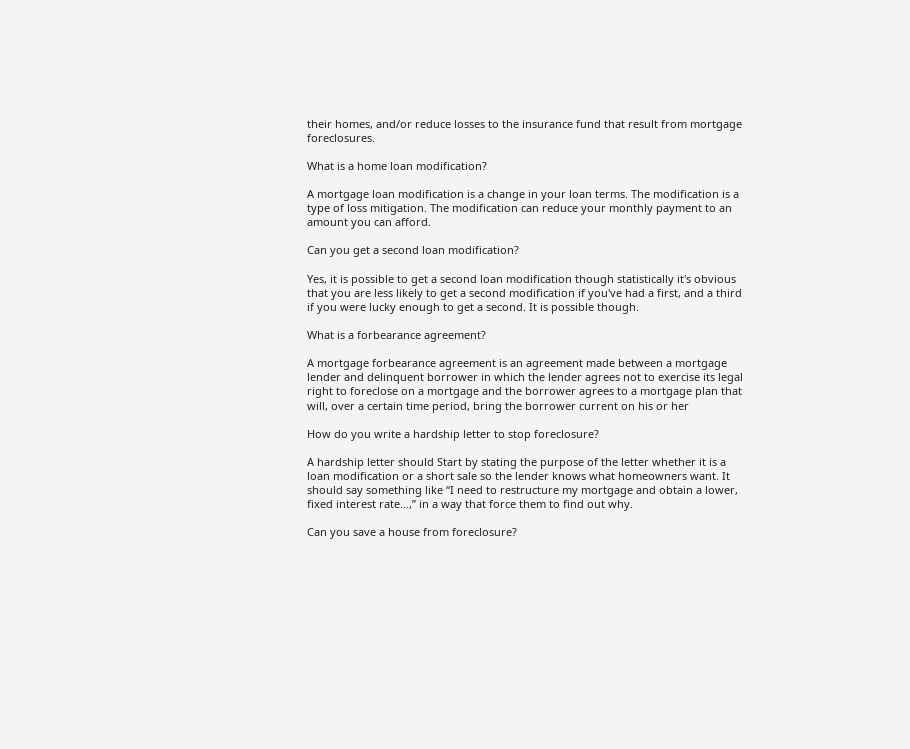their homes, and/or reduce losses to the insurance fund that result from mortgage foreclosures.

What is a home loan modification?

A mortgage loan modification is a change in your loan terms. The modification is a type of loss mitigation. The modification can reduce your monthly payment to an amount you can afford.

Can you get a second loan modification?

Yes, it is possible to get a second loan modification though statistically it's obvious that you are less likely to get a second modification if you've had a first, and a third if you were lucky enough to get a second. It is possible though.

What is a forbearance agreement?

A mortgage forbearance agreement is an agreement made between a mortgage lender and delinquent borrower in which the lender agrees not to exercise its legal right to foreclose on a mortgage and the borrower agrees to a mortgage plan that will, over a certain time period, bring the borrower current on his or her

How do you write a hardship letter to stop foreclosure?

A hardship letter should Start by stating the purpose of the letter whether it is a loan modification or a short sale so the lender knows what homeowners want. It should say something like “I need to restructure my mortgage and obtain a lower, fixed interest rate…,” in a way that force them to find out why.

Can you save a house from foreclosure?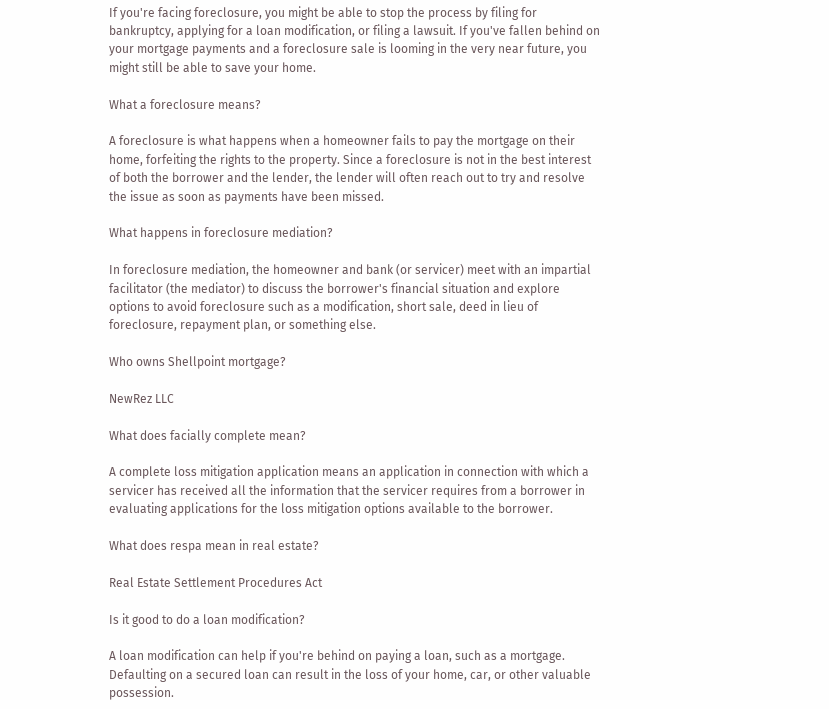If you're facing foreclosure, you might be able to stop the process by filing for bankruptcy, applying for a loan modification, or filing a lawsuit. If you've fallen behind on your mortgage payments and a foreclosure sale is looming in the very near future, you might still be able to save your home.

What a foreclosure means?

A foreclosure is what happens when a homeowner fails to pay the mortgage on their home, forfeiting the rights to the property. Since a foreclosure is not in the best interest of both the borrower and the lender, the lender will often reach out to try and resolve the issue as soon as payments have been missed.

What happens in foreclosure mediation?

In foreclosure mediation, the homeowner and bank (or servicer) meet with an impartial facilitator (the mediator) to discuss the borrower's financial situation and explore options to avoid foreclosure such as a modification, short sale, deed in lieu of foreclosure, repayment plan, or something else.

Who owns Shellpoint mortgage?

NewRez LLC

What does facially complete mean?

A complete loss mitigation application means an application in connection with which a servicer has received all the information that the servicer requires from a borrower in evaluating applications for the loss mitigation options available to the borrower.

What does respa mean in real estate?

Real Estate Settlement Procedures Act

Is it good to do a loan modification?

A loan modification can help if you're behind on paying a loan, such as a mortgage. Defaulting on a secured loan can result in the loss of your home, car, or other valuable possession.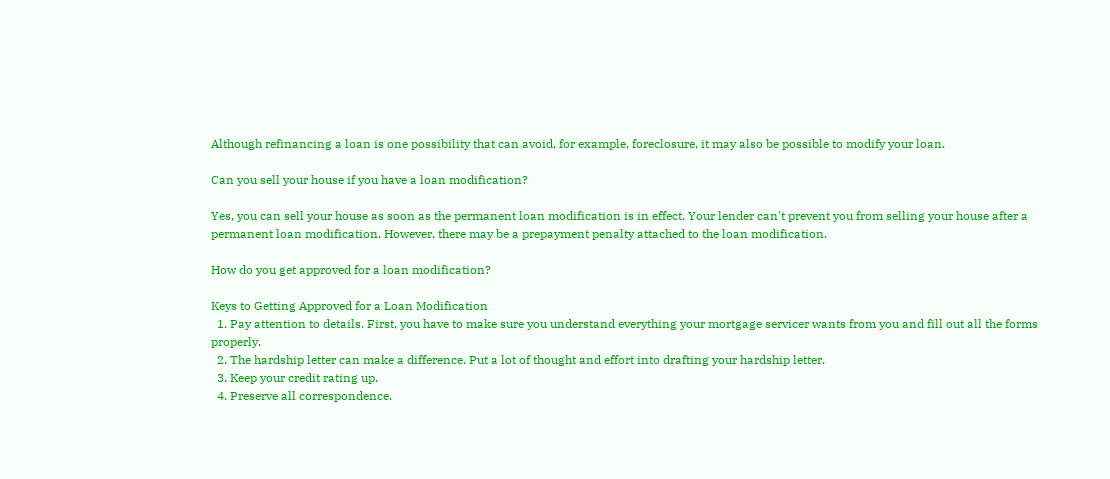Although refinancing a loan is one possibility that can avoid, for example, foreclosure, it may also be possible to modify your loan.

Can you sell your house if you have a loan modification?

Yes, you can sell your house as soon as the permanent loan modification is in effect. Your lender can't prevent you from selling your house after a permanent loan modification. However, there may be a prepayment penalty attached to the loan modification.

How do you get approved for a loan modification?

Keys to Getting Approved for a Loan Modification
  1. Pay attention to details. First, you have to make sure you understand everything your mortgage servicer wants from you and fill out all the forms properly.
  2. The hardship letter can make a difference. Put a lot of thought and effort into drafting your hardship letter.
  3. Keep your credit rating up.
  4. Preserve all correspondence.